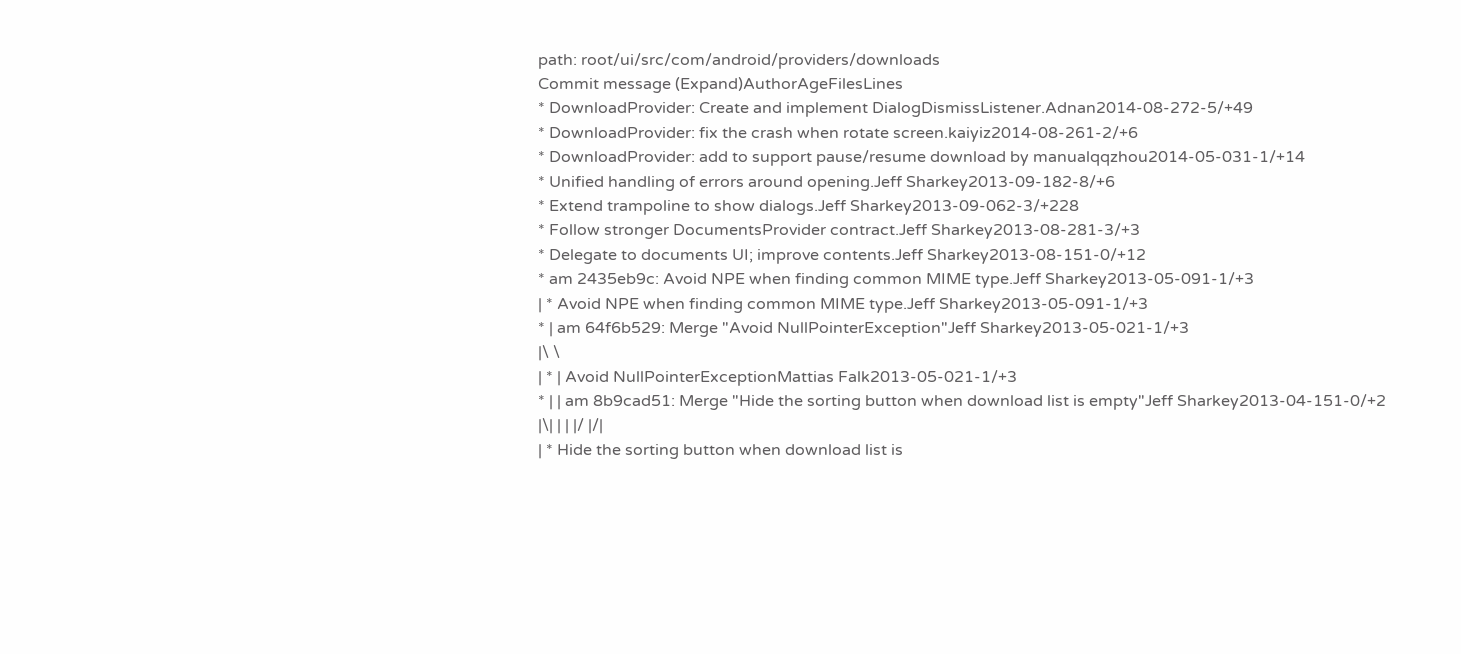path: root/ui/src/com/android/providers/downloads
Commit message (Expand)AuthorAgeFilesLines
* DownloadProvider: Create and implement DialogDismissListener.Adnan2014-08-272-5/+49
* DownloadProvider: fix the crash when rotate screen.kaiyiz2014-08-261-2/+6
* DownloadProvider: add to support pause/resume download by manualqqzhou2014-05-031-1/+14
* Unified handling of errors around opening.Jeff Sharkey2013-09-182-8/+6
* Extend trampoline to show dialogs.Jeff Sharkey2013-09-062-3/+228
* Follow stronger DocumentsProvider contract.Jeff Sharkey2013-08-281-3/+3
* Delegate to documents UI; improve contents.Jeff Sharkey2013-08-151-0/+12
* am 2435eb9c: Avoid NPE when finding common MIME type.Jeff Sharkey2013-05-091-1/+3
| * Avoid NPE when finding common MIME type.Jeff Sharkey2013-05-091-1/+3
* | am 64f6b529: Merge "Avoid NullPointerException"Jeff Sharkey2013-05-021-1/+3
|\ \
| * | Avoid NullPointerExceptionMattias Falk2013-05-021-1/+3
* | | am 8b9cad51: Merge "Hide the sorting button when download list is empty"Jeff Sharkey2013-04-151-0/+2
|\| | | |/ |/|
| * Hide the sorting button when download list is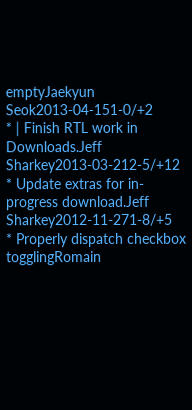emptyJaekyun Seok2013-04-151-0/+2
* | Finish RTL work in Downloads.Jeff Sharkey2013-03-212-5/+12
* Update extras for in-progress download.Jeff Sharkey2012-11-271-8/+5
* Properly dispatch checkbox togglingRomain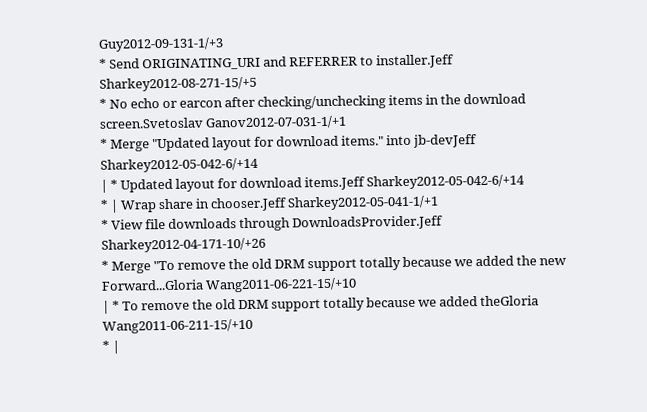Guy2012-09-131-1/+3
* Send ORIGINATING_URI and REFERRER to installer.Jeff Sharkey2012-08-271-15/+5
* No echo or earcon after checking/unchecking items in the download screen.Svetoslav Ganov2012-07-031-1/+1
* Merge "Updated layout for download items." into jb-devJeff Sharkey2012-05-042-6/+14
| * Updated layout for download items.Jeff Sharkey2012-05-042-6/+14
* | Wrap share in chooser.Jeff Sharkey2012-05-041-1/+1
* View file downloads through DownloadsProvider.Jeff Sharkey2012-04-171-10/+26
* Merge "To remove the old DRM support totally because we added the new Forward...Gloria Wang2011-06-221-15/+10
| * To remove the old DRM support totally because we added theGloria Wang2011-06-211-15/+10
* |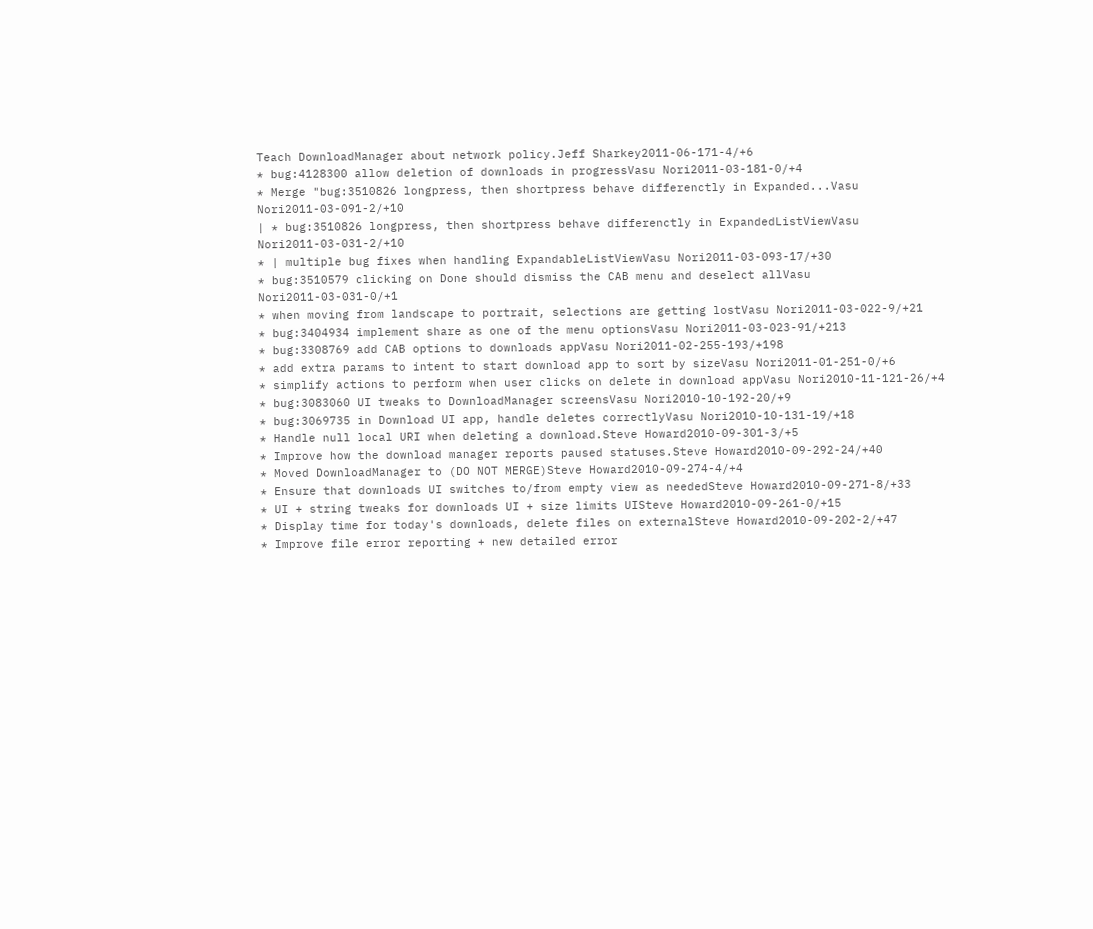Teach DownloadManager about network policy.Jeff Sharkey2011-06-171-4/+6
* bug:4128300 allow deletion of downloads in progressVasu Nori2011-03-181-0/+4
* Merge "bug:3510826 longpress, then shortpress behave differenctly in Expanded...Vasu Nori2011-03-091-2/+10
| * bug:3510826 longpress, then shortpress behave differenctly in ExpandedListViewVasu Nori2011-03-031-2/+10
* | multiple bug fixes when handling ExpandableListViewVasu Nori2011-03-093-17/+30
* bug:3510579 clicking on Done should dismiss the CAB menu and deselect allVasu Nori2011-03-031-0/+1
* when moving from landscape to portrait, selections are getting lostVasu Nori2011-03-022-9/+21
* bug:3404934 implement share as one of the menu optionsVasu Nori2011-03-023-91/+213
* bug:3308769 add CAB options to downloads appVasu Nori2011-02-255-193/+198
* add extra params to intent to start download app to sort by sizeVasu Nori2011-01-251-0/+6
* simplify actions to perform when user clicks on delete in download appVasu Nori2010-11-121-26/+4
* bug:3083060 UI tweaks to DownloadManager screensVasu Nori2010-10-192-20/+9
* bug:3069735 in Download UI app, handle deletes correctlyVasu Nori2010-10-131-19/+18
* Handle null local URI when deleting a download.Steve Howard2010-09-301-3/+5
* Improve how the download manager reports paused statuses.Steve Howard2010-09-292-24/+40
* Moved DownloadManager to (DO NOT MERGE)Steve Howard2010-09-274-4/+4
* Ensure that downloads UI switches to/from empty view as neededSteve Howard2010-09-271-8/+33
* UI + string tweaks for downloads UI + size limits UISteve Howard2010-09-261-0/+15
* Display time for today's downloads, delete files on externalSteve Howard2010-09-202-2/+47
* Improve file error reporting + new detailed error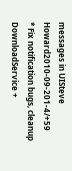messages in UISteve Howard2010-09-201-4/+59
* Fix notification bugs, cleanup DownloadService +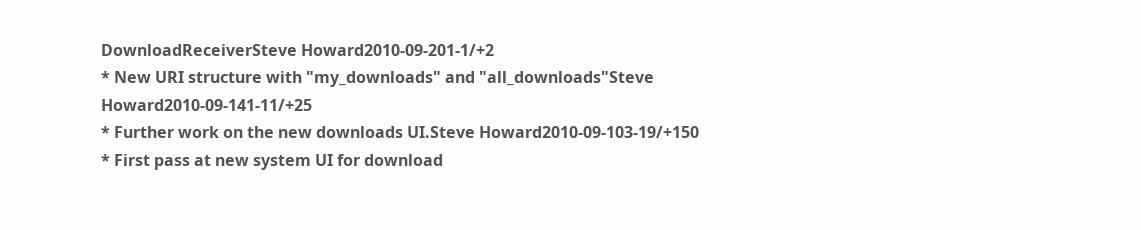DownloadReceiverSteve Howard2010-09-201-1/+2
* New URI structure with "my_downloads" and "all_downloads"Steve Howard2010-09-141-11/+25
* Further work on the new downloads UI.Steve Howard2010-09-103-19/+150
* First pass at new system UI for download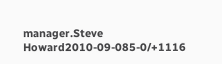manager.Steve Howard2010-09-085-0/+1116